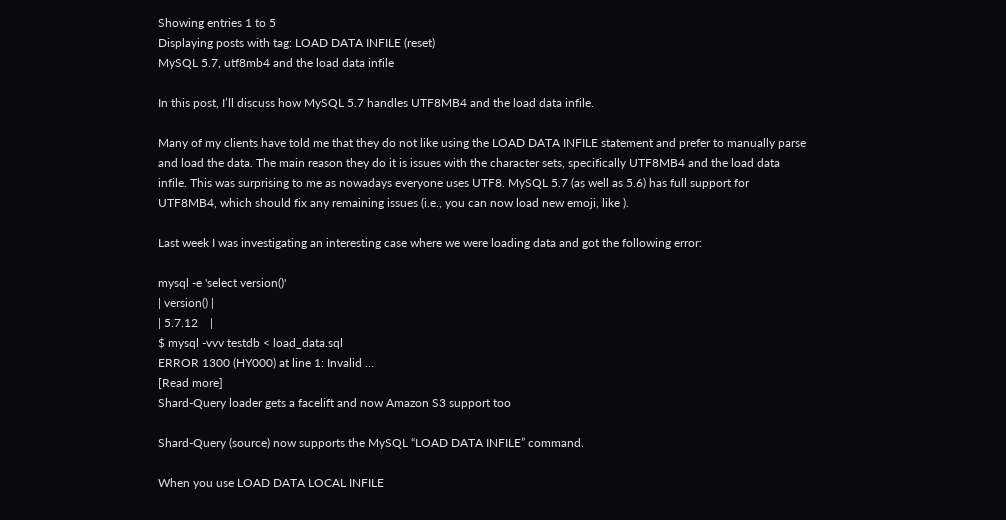Showing entries 1 to 5
Displaying posts with tag: LOAD DATA INFILE (reset)
MySQL 5.7, utf8mb4 and the load data infile

In this post, I’ll discuss how MySQL 5.7 handles UTF8MB4 and the load data infile.

Many of my clients have told me that they do not like using the LOAD DATA INFILE statement and prefer to manually parse and load the data. The main reason they do it is issues with the character sets, specifically UTF8MB4 and the load data infile. This was surprising to me as nowadays everyone uses UTF8. MySQL 5.7 (as well as 5.6) has full support for UTF8MB4, which should fix any remaining issues (i.e., you can now load new emoji, like ).

Last week I was investigating an interesting case where we were loading data and got the following error:

mysql -e 'select version()'
| version() |
| 5.7.12    |
$ mysql -vvv testdb < load_data.sql
ERROR 1300 (HY000) at line 1: Invalid …
[Read more]
Shard-Query loader gets a facelift and now Amazon S3 support too

Shard-Query (source) now supports the MySQL “LOAD DATA INFILE” command.

When you use LOAD DATA LOCAL INFILE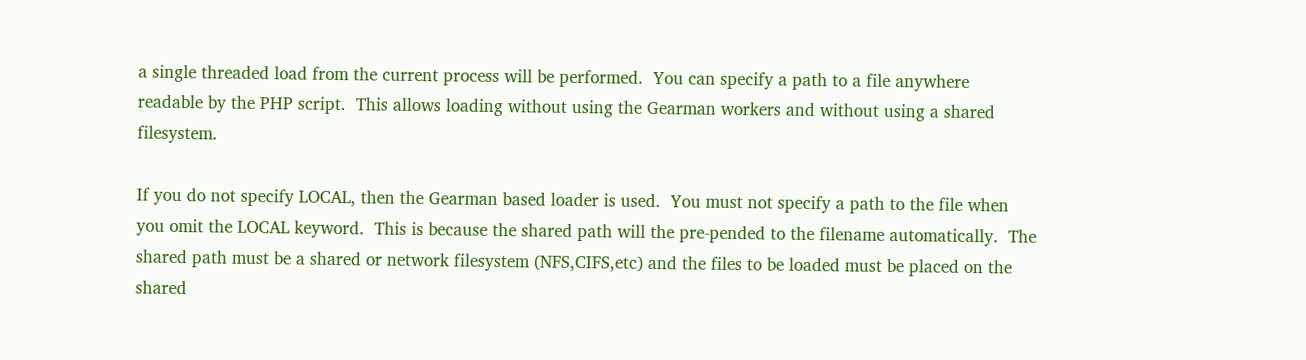a single threaded load from the current process will be performed.  You can specify a path to a file anywhere readable by the PHP script.  This allows loading without using the Gearman workers and without using a shared filesystem.

If you do not specify LOCAL, then the Gearman based loader is used.  You must not specify a path to the file when you omit the LOCAL keyword.  This is because the shared path will the pre-pended to the filename automatically.  The shared path must be a shared or network filesystem (NFS,CIFS,etc) and the files to be loaded must be placed on the shared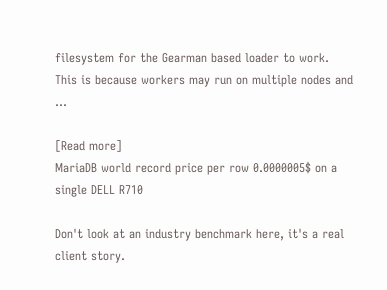filesystem for the Gearman based loader to work.  This is because workers may run on multiple nodes and …

[Read more]
MariaDB world record price per row 0.0000005$ on a single DELL R710

Don't look at an industry benchmark here, it's a real client story.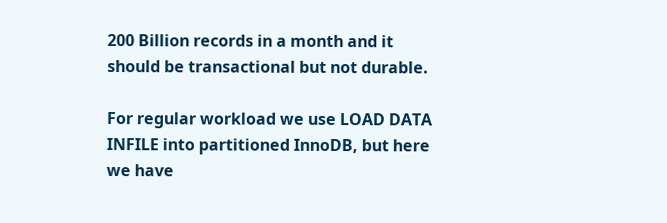200 Billion records in a month and it should be transactional but not durable.

For regular workload we use LOAD DATA INFILE into partitioned InnoDB, but here we have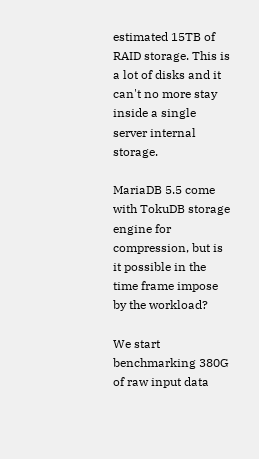estimated 15TB of RAID storage. This is a lot of disks and it can't no more stay inside a single server internal storage.

MariaDB 5.5 come with TokuDB storage engine for compression, but is it possible in the time frame impose by the workload?

We start benchmarking 380G of raw input data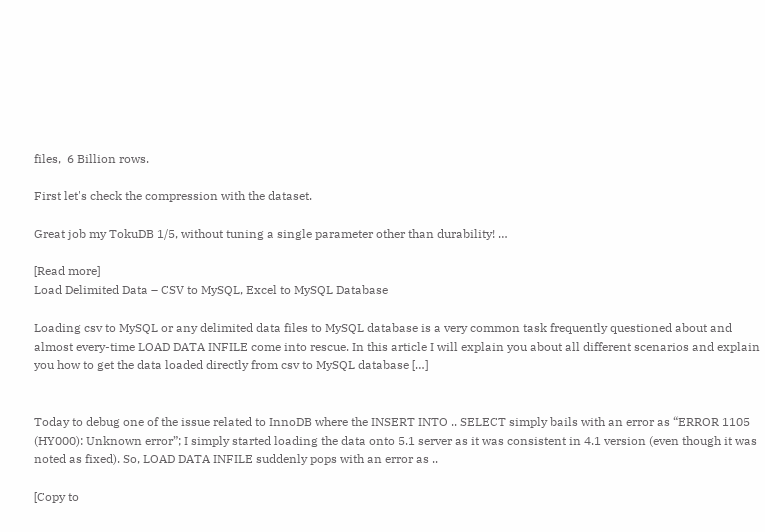files,  6 Billion rows.

First let's check the compression with the dataset.

Great job my TokuDB 1/5, without tuning a single parameter other than durability! …

[Read more]
Load Delimited Data – CSV to MySQL, Excel to MySQL Database

Loading csv to MySQL or any delimited data files to MySQL database is a very common task frequently questioned about and almost every-time LOAD DATA INFILE come into rescue. In this article I will explain you about all different scenarios and explain you how to get the data loaded directly from csv to MySQL database […]


Today to debug one of the issue related to InnoDB where the INSERT INTO .. SELECT simply bails with an error as “ERROR 1105 (HY000): Unknown error”; I simply started loading the data onto 5.1 server as it was consistent in 4.1 version (even though it was noted as fixed). So, LOAD DATA INFILE suddenly pops with an error as ..

[Copy to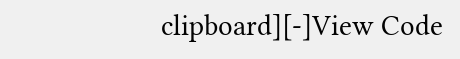clipboard][-]View Code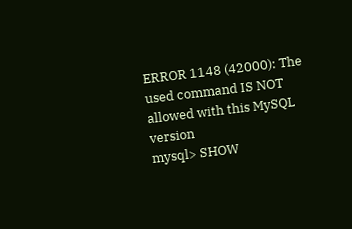ERROR 1148 (42000): The used command IS NOT allowed with this MySQL version
mysql> SHOW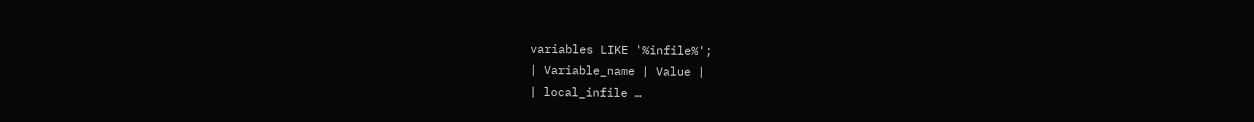variables LIKE '%infile%';
| Variable_name | Value |
| local_infile …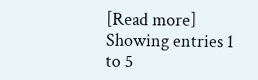[Read more]
Showing entries 1 to 5